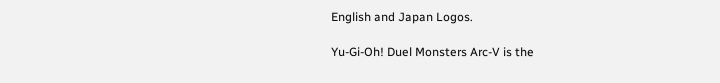English and Japan Logos.

Yu-Gi-Oh! Duel Monsters Arc-V is the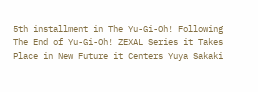5th installment in The Yu-Gi-Oh! Following The End of Yu-Gi-Oh! ZEXAL Series it Takes Place in New Future it Centers Yuya Sakaki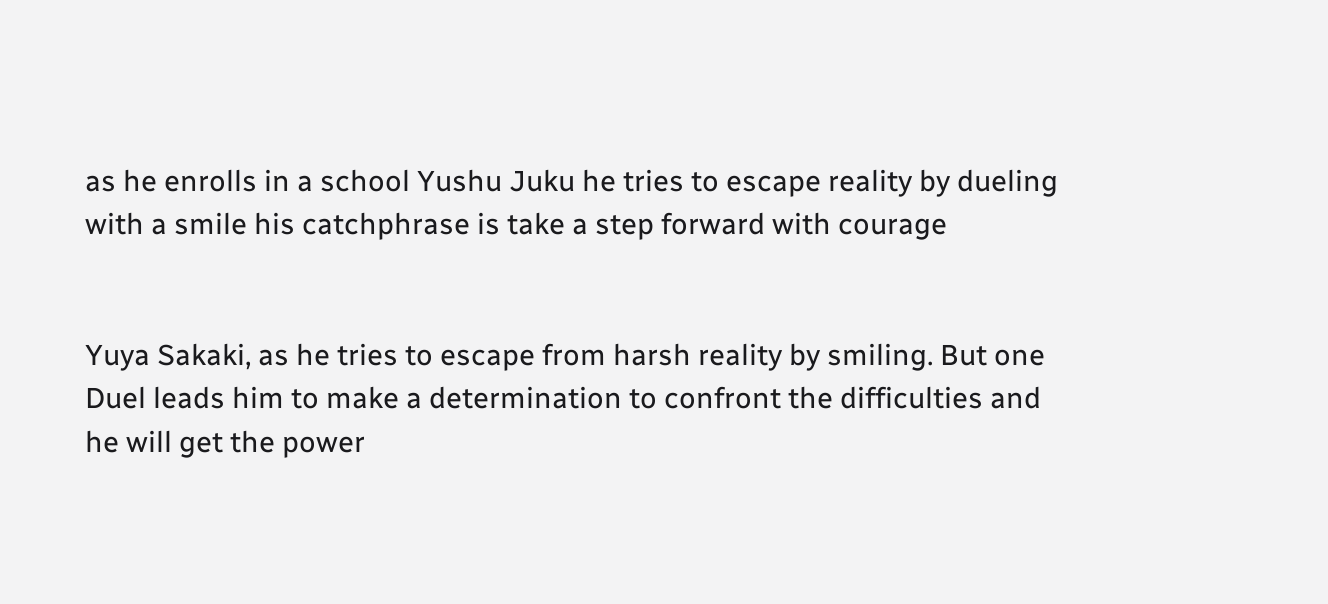as he enrolls in a school Yushu Juku he tries to escape reality by dueling with a smile his catchphrase is take a step forward with courage


Yuya Sakaki, as he tries to escape from harsh reality by smiling. But one Duel leads him to make a determination to confront the difficulties and he will get the power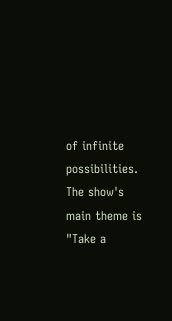of infinite possibilities. The show's main theme is "Take a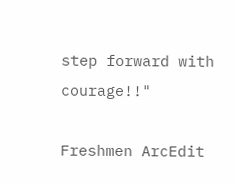step forward with courage!!"

Freshmen ArcEdit